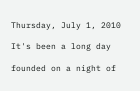Thursday, July 1, 2010

It's been a long day

founded on a night of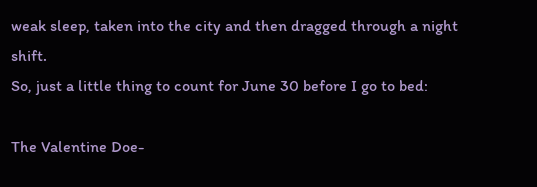weak sleep, taken into the city and then dragged through a night shift.
So, just a little thing to count for June 30 before I go to bed:

The Valentine Doe-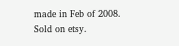made in Feb of 2008. Sold on etsy.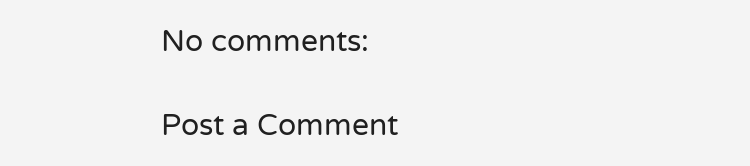No comments:

Post a Comment